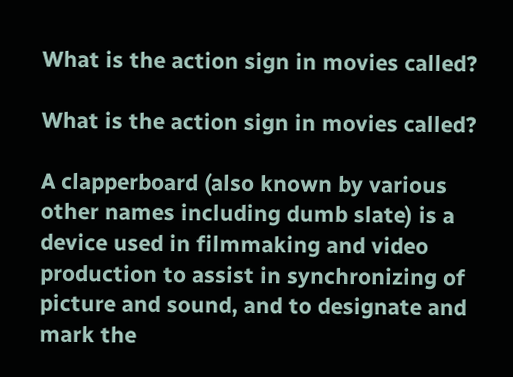What is the action sign in movies called?

What is the action sign in movies called?

A clapperboard (also known by various other names including dumb slate) is a device used in filmmaking and video production to assist in synchronizing of picture and sound, and to designate and mark the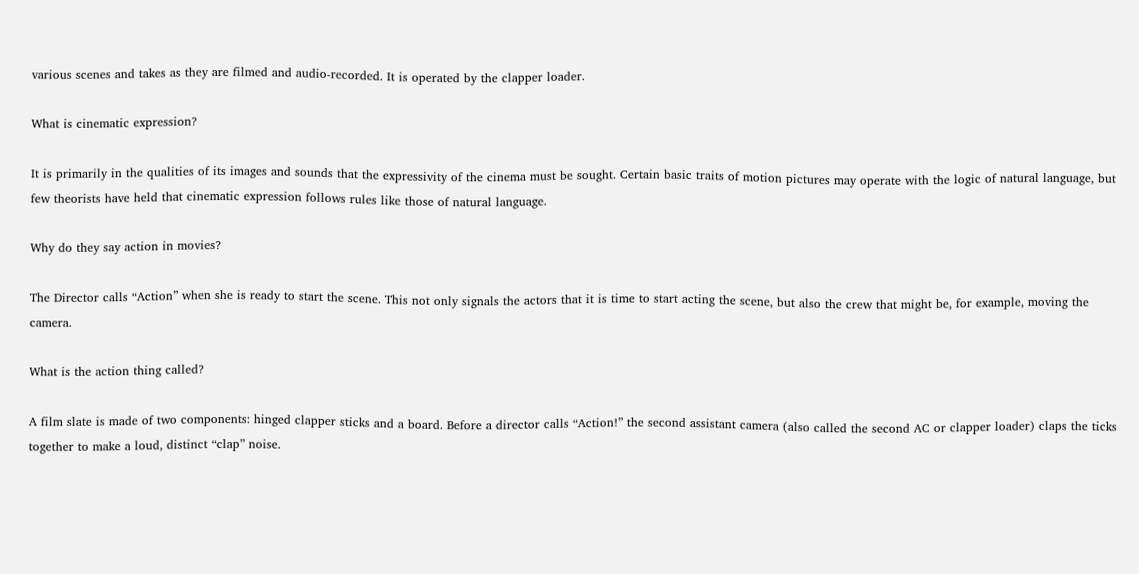various scenes and takes as they are filmed and audio-recorded. It is operated by the clapper loader.

What is cinematic expression?

It is primarily in the qualities of its images and sounds that the expressivity of the cinema must be sought. Certain basic traits of motion pictures may operate with the logic of natural language, but few theorists have held that cinematic expression follows rules like those of natural language.

Why do they say action in movies?

The Director calls “Action” when she is ready to start the scene. This not only signals the actors that it is time to start acting the scene, but also the crew that might be, for example, moving the camera.

What is the action thing called?

A film slate is made of two components: hinged clapper sticks and a board. Before a director calls “Action!” the second assistant camera (also called the second AC or clapper loader) claps the ticks together to make a loud, distinct “clap” noise.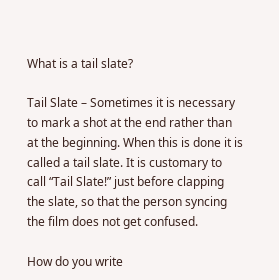What is a tail slate?

Tail Slate – Sometimes it is necessary to mark a shot at the end rather than at the beginning. When this is done it is called a tail slate. It is customary to call “Tail Slate!” just before clapping the slate, so that the person syncing the film does not get confused.

How do you write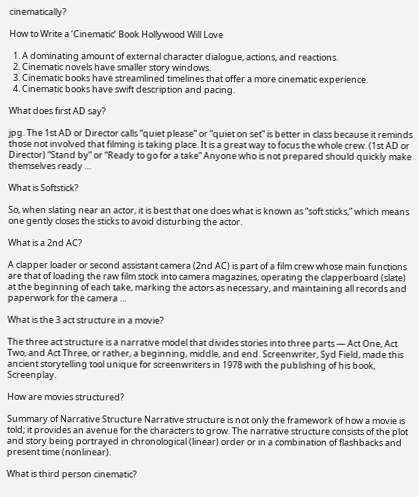cinematically?

How to Write a ‘Cinematic’ Book Hollywood Will Love

  1. A dominating amount of external character dialogue, actions, and reactions.
  2. Cinematic novels have smaller story windows.
  3. Cinematic books have streamlined timelines that offer a more cinematic experience.
  4. Cinematic books have swift description and pacing.

What does first AD say?

jpg. The 1st AD or Director calls “quiet please” or “quiet on set” is better in class because it reminds those not involved that filming is taking place. It is a great way to focus the whole crew. (1st AD or Director) “Stand by” or “Ready to go for a take” Anyone who is not prepared should quickly make themselves ready …

What is Softstick?

So, when slating near an actor, it is best that one does what is known as “soft sticks,” which means one gently closes the sticks to avoid disturbing the actor.

What is a 2nd AC?

A clapper loader or second assistant camera (2nd AC) is part of a film crew whose main functions are that of loading the raw film stock into camera magazines, operating the clapperboard (slate) at the beginning of each take, marking the actors as necessary, and maintaining all records and paperwork for the camera …

What is the 3 act structure in a movie?

The three act structure is a narrative model that divides stories into three parts — Act One, Act Two, and Act Three, or rather, a beginning, middle, and end. Screenwriter, Syd Field, made this ancient storytelling tool unique for screenwriters in 1978 with the publishing of his book, Screenplay.

How are movies structured?

Summary of Narrative Structure Narrative structure is not only the framework of how a movie is told; it provides an avenue for the characters to grow. The narrative structure consists of the plot and story being portrayed in chronological (linear) order or in a combination of flashbacks and present time (nonlinear).

What is third person cinematic?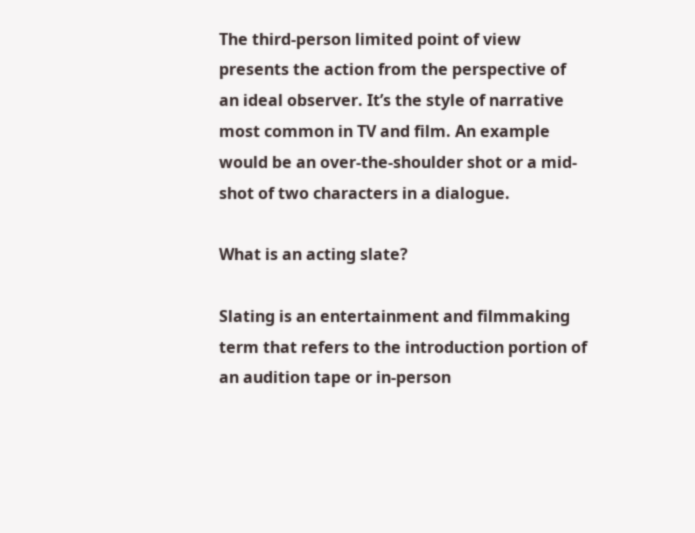The third-person limited point of view presents the action from the perspective of an ideal observer. It’s the style of narrative most common in TV and film. An example would be an over-the-shoulder shot or a mid-shot of two characters in a dialogue.

What is an acting slate?

Slating is an entertainment and filmmaking term that refers to the introduction portion of an audition tape or in-person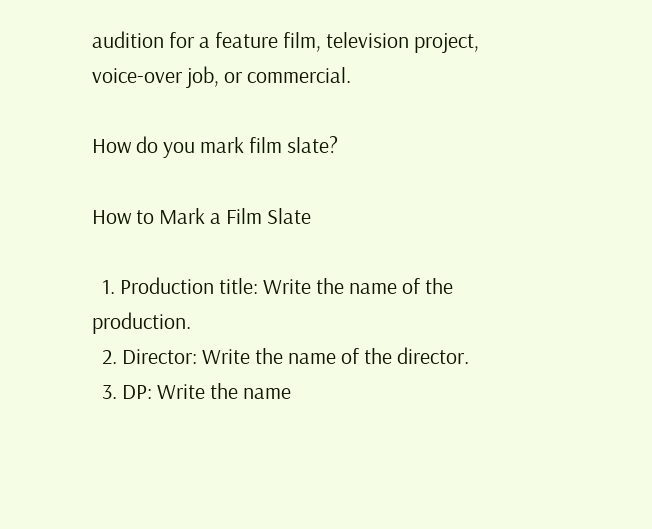audition for a feature film, television project, voice-over job, or commercial.

How do you mark film slate?

How to Mark a Film Slate

  1. Production title: Write the name of the production.
  2. Director: Write the name of the director.
  3. DP: Write the name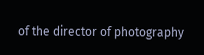of the director of photography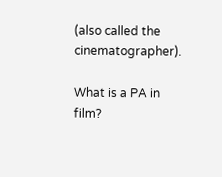(also called the cinematographer).

What is a PA in film?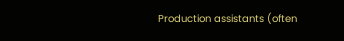Production assistants (often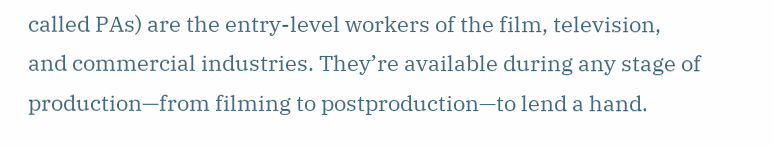called PAs) are the entry-level workers of the film, television, and commercial industries. They’re available during any stage of production—from filming to postproduction—to lend a hand.